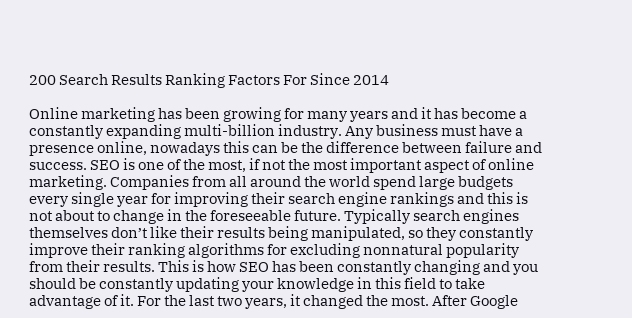200 Search Results Ranking Factors For Since 2014

Online marketing has been growing for many years and it has become a constantly expanding multi-billion industry. Any business must have a presence online, nowadays this can be the difference between failure and success. SEO is one of the most, if not the most important aspect of online marketing. Companies from all around the world spend large budgets every single year for improving their search engine rankings and this is not about to change in the foreseeable future. Typically search engines themselves don’t like their results being manipulated, so they constantly improve their ranking algorithms for excluding nonnatural popularity from their results. This is how SEO has been constantly changing and you should be constantly updating your knowledge in this field to take advantage of it. For the last two years, it changed the most. After Google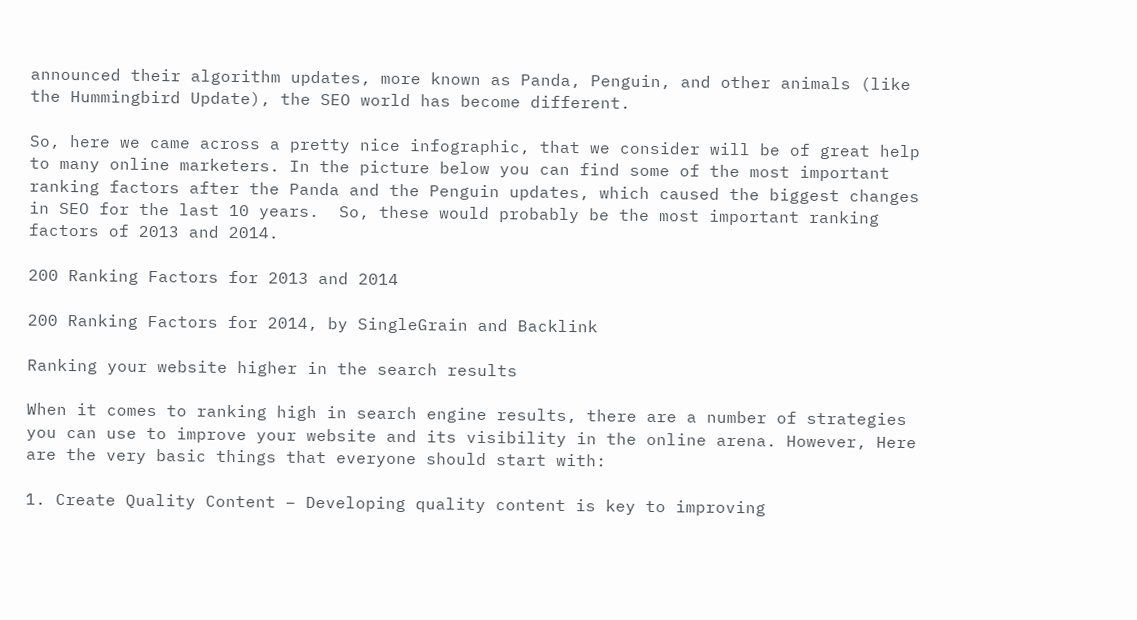announced their algorithm updates, more known as Panda, Penguin, and other animals (like the Hummingbird Update), the SEO world has become different.

So, here we came across a pretty nice infographic, that we consider will be of great help to many online marketers. In the picture below you can find some of the most important ranking factors after the Panda and the Penguin updates, which caused the biggest changes in SEO for the last 10 years.  So, these would probably be the most important ranking factors of 2013 and 2014.

200 Ranking Factors for 2013 and 2014

200 Ranking Factors for 2014, by SingleGrain and Backlink

Ranking your website higher in the search results

When it comes to ranking high in search engine results, there are a number of strategies you can use to improve your website and its visibility in the online arena. However, Here are the very basic things that everyone should start with:

1. Create Quality Content – Developing quality content is key to improving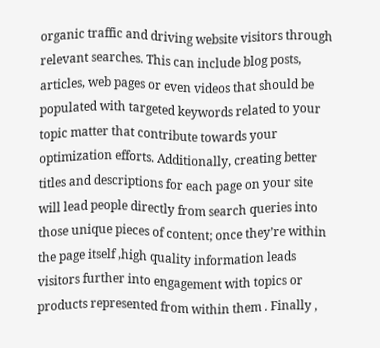organic traffic and driving website visitors through relevant searches. This can include blog posts, articles, web pages or even videos that should be populated with targeted keywords related to your topic matter that contribute towards your optimization efforts. Additionally, creating better titles and descriptions for each page on your site will lead people directly from search queries into those unique pieces of content; once they’re within the page itself ,high quality information leads visitors further into engagement with topics or products represented from within them . Finally ,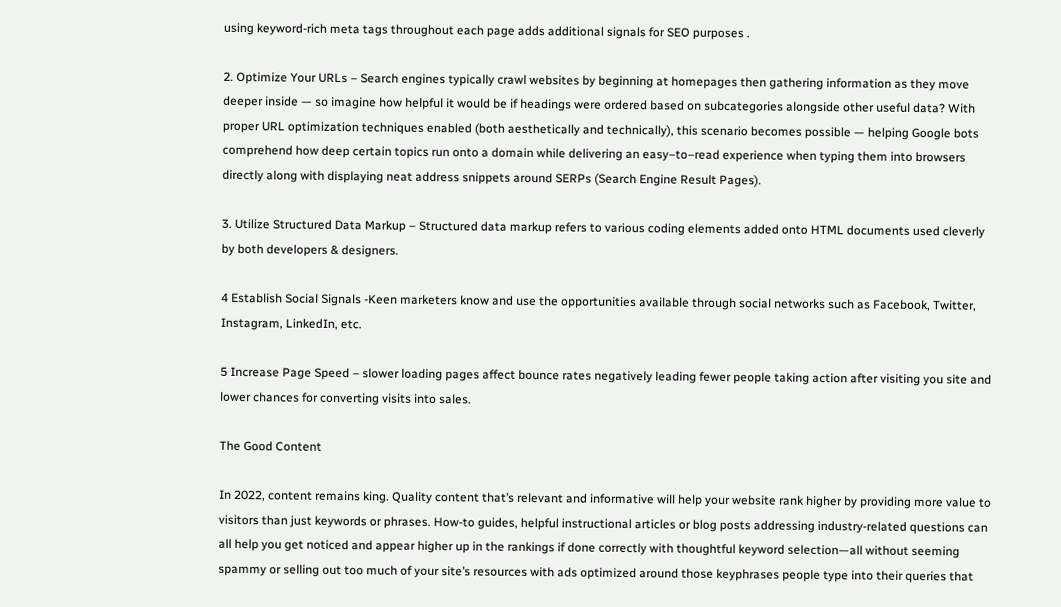using keyword-rich meta tags throughout each page adds additional signals for SEO purposes .

2. Optimize Your URLs – Search engines typically crawl websites by beginning at homepages then gathering information as they move deeper inside — so imagine how helpful it would be if headings were ordered based on subcategories alongside other useful data? With proper URL optimization techniques enabled (both aesthetically and technically), this scenario becomes possible — helping Google bots comprehend how deep certain topics run onto a domain while delivering an easy–to–read experience when typing them into browsers directly along with displaying neat address snippets around SERPs (Search Engine Result Pages).

3. Utilize Structured Data Markup – Structured data markup refers to various coding elements added onto HTML documents used cleverly by both developers & designers.

4 Establish Social Signals -Keen marketers know and use the opportunities available through social networks such as Facebook, Twitter, Instagram, LinkedIn, etc.

5 Increase Page Speed – slower loading pages affect bounce rates negatively leading fewer people taking action after visiting you site and lower chances for converting visits into sales.

The Good Content

In 2022, content remains king. Quality content that’s relevant and informative will help your website rank higher by providing more value to visitors than just keywords or phrases. How-to guides, helpful instructional articles or blog posts addressing industry-related questions can all help you get noticed and appear higher up in the rankings if done correctly with thoughtful keyword selection—all without seeming spammy or selling out too much of your site’s resources with ads optimized around those keyphrases people type into their queries that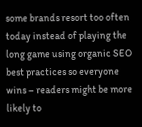some brands resort too often today instead of playing the long game using organic SEO best practices so everyone wins – readers might be more likely to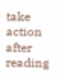take action after reading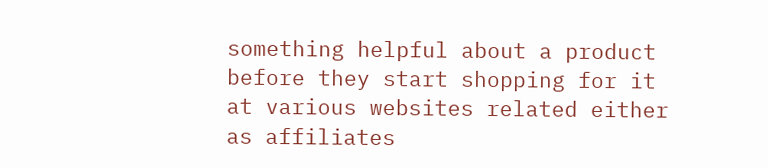something helpful about a product before they start shopping for it at various websites related either as affiliates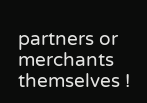partners or merchants themselves !